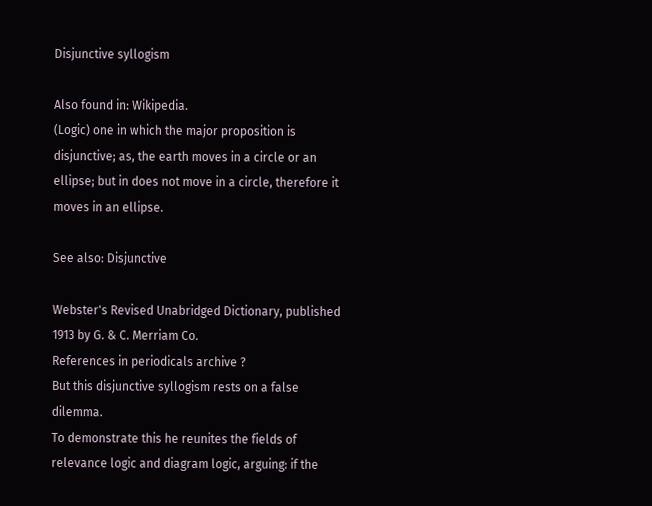Disjunctive syllogism

Also found in: Wikipedia.
(Logic) one in which the major proposition is disjunctive; as, the earth moves in a circle or an ellipse; but in does not move in a circle, therefore it moves in an ellipse.

See also: Disjunctive

Webster's Revised Unabridged Dictionary, published 1913 by G. & C. Merriam Co.
References in periodicals archive ?
But this disjunctive syllogism rests on a false dilemma.
To demonstrate this he reunites the fields of relevance logic and diagram logic, arguing: if the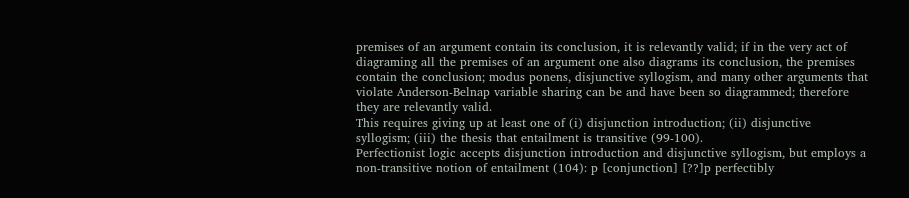premises of an argument contain its conclusion, it is relevantly valid; if in the very act of diagraming all the premises of an argument one also diagrams its conclusion, the premises contain the conclusion; modus ponens, disjunctive syllogism, and many other arguments that violate Anderson-Belnap variable sharing can be and have been so diagrammed; therefore they are relevantly valid.
This requires giving up at least one of (i) disjunction introduction; (ii) disjunctive syllogism; (iii) the thesis that entailment is transitive (99-100).
Perfectionist logic accepts disjunction introduction and disjunctive syllogism, but employs a non-transitive notion of entailment (104): p [conjunction] [??]p perfectibly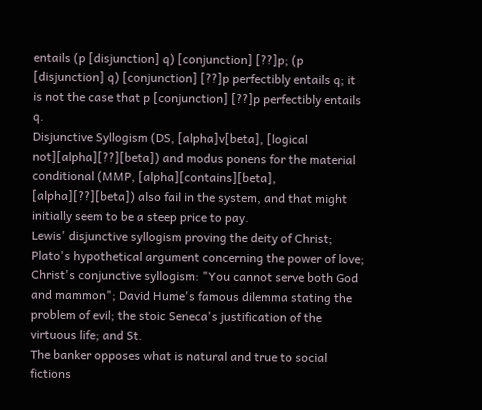entails (p [disjunction] q) [conjunction] [??]p; (p [disjunction] q) [conjunction] [??]p perfectibly entails q; it is not the case that p [conjunction] [??]p perfectibly entails q.
Disjunctive Syllogism (DS, [alpha]v[beta], [logical not][alpha][??][beta]) and modus ponens for the material conditional (MMP, [alpha][contains][beta], [alpha][??][beta]) also fail in the system, and that might initially seem to be a steep price to pay.
Lewis' disjunctive syllogism proving the deity of Christ; Plato's hypothetical argument concerning the power of love; Christ's conjunctive syllogism: "You cannot serve both God and mammon"; David Hume's famous dilemma stating the problem of evil; the stoic Seneca's justification of the virtuous life; and St.
The banker opposes what is natural and true to social fictions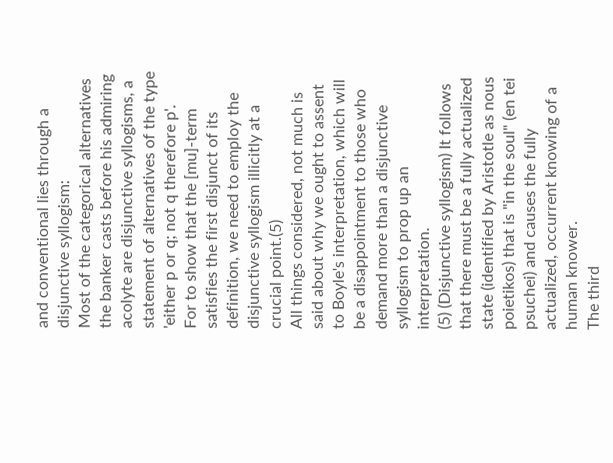and conventional lies through a disjunctive syllogism:
Most of the categorical alternatives the banker casts before his admiring acolyte are disjunctive syllogisms, a statement of alternatives of the type 'either p or q; not q therefore p'.
For to show that the [mu]-term satisfies the first disjunct of its definition, we need to employ the disjunctive syllogism illicitly at a crucial point.(5)
All things considered, not much is said about why we ought to assent to Boyle's interpretation, which will be a disappointment to those who demand more than a disjunctive syllogism to prop up an interpretation.
(5) (Disjunctive syllogism) It follows that there must be a fully actualized state (identified by Aristotle as nous poietikos) that is "in the soul" (en tei psuchei) and causes the fully actualized, occurrent knowing of a human knower.
The third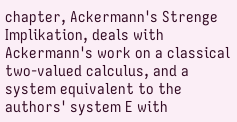chapter, Ackermann's Strenge Implikation, deals with Ackermann's work on a classical two-valued calculus, and a system equivalent to the authors' system E with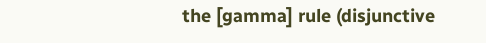the [gamma] rule (disjunctive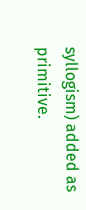syllogism) added as primitive.